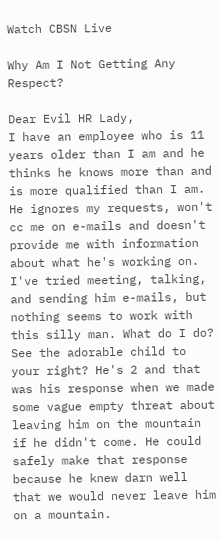Watch CBSN Live

Why Am I Not Getting Any Respect?

Dear Evil HR Lady,
I have an employee who is 11 years older than I am and he thinks he knows more than and is more qualified than I am. He ignores my requests, won't cc me on e-mails and doesn't provide me with information about what he's working on. I've tried meeting, talking, and sending him e-mails, but nothing seems to work with this silly man. What do I do?
See the adorable child to your right? He's 2 and that was his response when we made some vague empty threat about leaving him on the mountain if he didn't come. He could safely make that response because he knew darn well that we would never leave him on a mountain.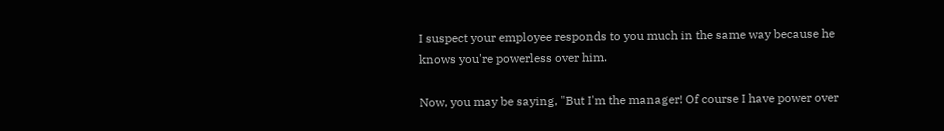I suspect your employee responds to you much in the same way because he knows you're powerless over him.

Now, you may be saying, "But I'm the manager! Of course I have power over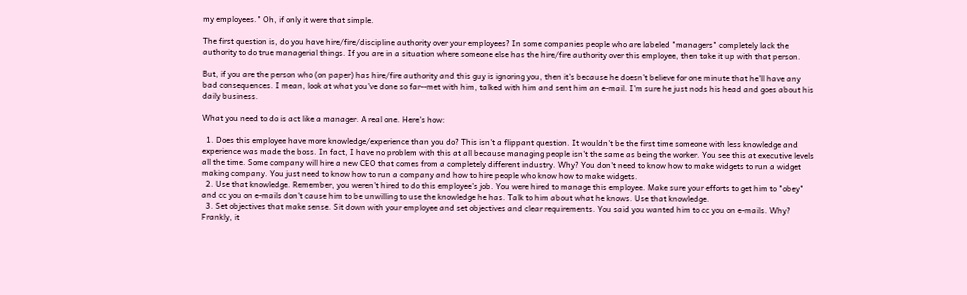my employees." Oh, if only it were that simple.

The first question is, do you have hire/fire/discipline authority over your employees? In some companies people who are labeled "managers" completely lack the authority to do true managerial things. If you are in a situation where someone else has the hire/fire authority over this employee, then take it up with that person.

But, if you are the person who (on paper) has hire/fire authority and this guy is ignoring you, then it's because he doesn't believe for one minute that he'll have any bad consequences. I mean, look at what you've done so far--met with him, talked with him and sent him an e-mail. I'm sure he just nods his head and goes about his daily business.

What you need to do is act like a manager. A real one. Here's how:

  1. Does this employee have more knowledge/experience than you do? This isn't a flippant question. It wouldn't be the first time someone with less knowledge and experience was made the boss. In fact, I have no problem with this at all because managing people isn't the same as being the worker. You see this at executive levels all the time. Some company will hire a new CEO that comes from a completely different industry. Why? You don't need to know how to make widgets to run a widget making company. You just need to know how to run a company and how to hire people who know how to make widgets.
  2. Use that knowledge. Remember, you weren't hired to do this employee's job. You were hired to manage this employee. Make sure your efforts to get him to "obey" and cc you on e-mails don't cause him to be unwilling to use the knowledge he has. Talk to him about what he knows. Use that knowledge.
  3. Set objectives that make sense. Sit down with your employee and set objectives and clear requirements. You said you wanted him to cc you on e-mails. Why? Frankly, it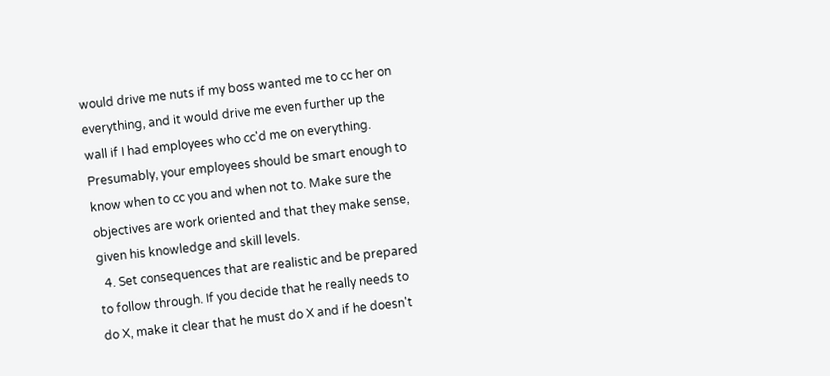would drive me nuts if my boss wanted me to cc her on everything, and it would drive me even further up the wall if I had employees who cc'd me on everything. Presumably, your employees should be smart enough to know when to cc you and when not to. Make sure the objectives are work oriented and that they make sense, given his knowledge and skill levels.
  4. Set consequences that are realistic and be prepared to follow through. If you decide that he really needs to do X, make it clear that he must do X and if he doesn't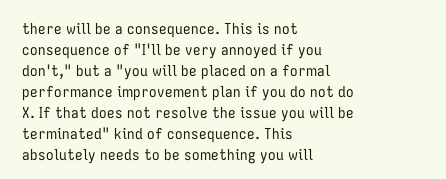there will be a consequence. This is not consequence of "I'll be very annoyed if you don't," but a "you will be placed on a formal performance improvement plan if you do not do X. If that does not resolve the issue you will be terminated" kind of consequence. This absolutely needs to be something you will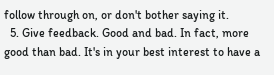follow through on, or don't bother saying it.
  5. Give feedback. Good and bad. In fact, more good than bad. It's in your best interest to have a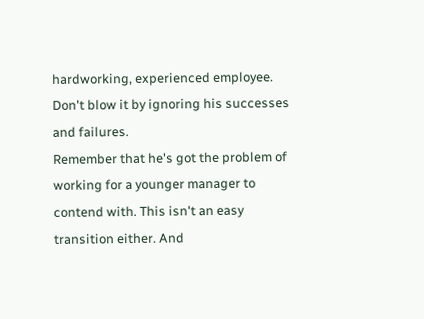hardworking, experienced employee. Don't blow it by ignoring his successes and failures.
Remember that he's got the problem of working for a younger manager to contend with. This isn't an easy transition either. And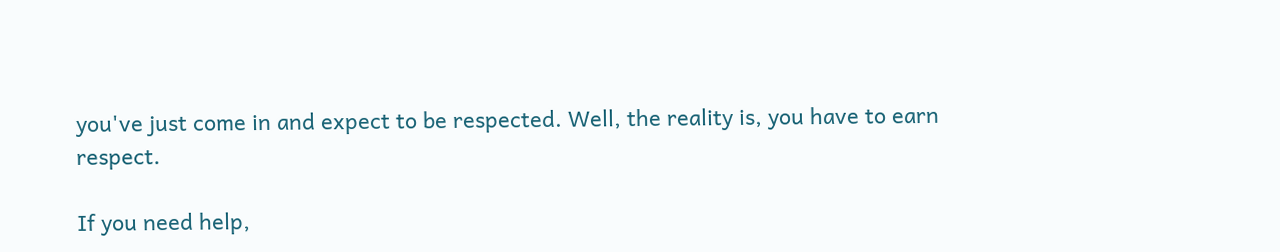you've just come in and expect to be respected. Well, the reality is, you have to earn respect.

If you need help,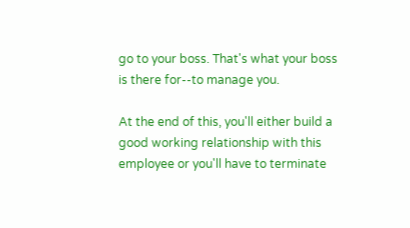go to your boss. That's what your boss is there for--to manage you.

At the end of this, you'll either build a good working relationship with this employee or you'll have to terminate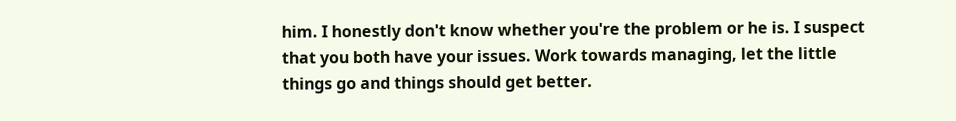him. I honestly don't know whether you're the problem or he is. I suspect that you both have your issues. Work towards managing, let the little things go and things should get better.